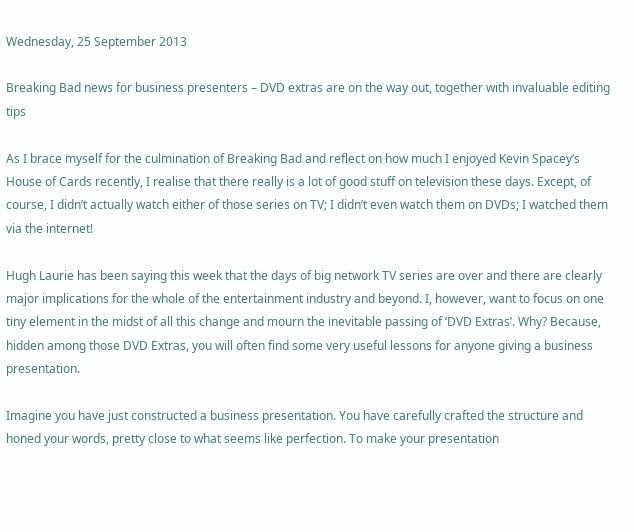Wednesday, 25 September 2013

Breaking Bad news for business presenters – DVD extras are on the way out, together with invaluable editing tips

As I brace myself for the culmination of Breaking Bad and reflect on how much I enjoyed Kevin Spacey’s House of Cards recently, I realise that there really is a lot of good stuff on television these days. Except, of course, I didn’t actually watch either of those series on TV; I didn’t even watch them on DVDs; I watched them via the internet!

Hugh Laurie has been saying this week that the days of big network TV series are over and there are clearly major implications for the whole of the entertainment industry and beyond. I, however, want to focus on one tiny element in the midst of all this change and mourn the inevitable passing of ‘DVD Extras’. Why? Because, hidden among those DVD Extras, you will often find some very useful lessons for anyone giving a business presentation.

Imagine you have just constructed a business presentation. You have carefully crafted the structure and honed your words, pretty close to what seems like perfection. To make your presentation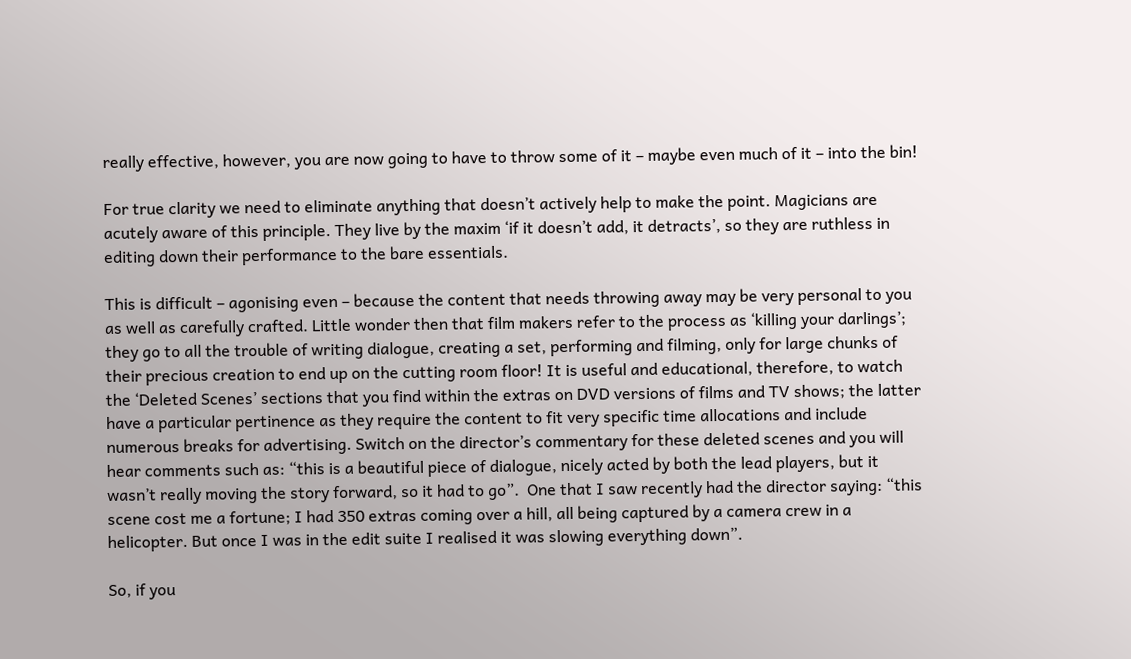really effective, however, you are now going to have to throw some of it – maybe even much of it – into the bin!

For true clarity we need to eliminate anything that doesn’t actively help to make the point. Magicians are acutely aware of this principle. They live by the maxim ‘if it doesn’t add, it detracts’, so they are ruthless in editing down their performance to the bare essentials.

This is difficult – agonising even – because the content that needs throwing away may be very personal to you as well as carefully crafted. Little wonder then that film makers refer to the process as ‘killing your darlings’; they go to all the trouble of writing dialogue, creating a set, performing and filming, only for large chunks of their precious creation to end up on the cutting room floor! It is useful and educational, therefore, to watch the ‘Deleted Scenes’ sections that you find within the extras on DVD versions of films and TV shows; the latter have a particular pertinence as they require the content to fit very specific time allocations and include numerous breaks for advertising. Switch on the director’s commentary for these deleted scenes and you will hear comments such as: “this is a beautiful piece of dialogue, nicely acted by both the lead players, but it wasn’t really moving the story forward, so it had to go”.  One that I saw recently had the director saying: “this scene cost me a fortune; I had 350 extras coming over a hill, all being captured by a camera crew in a helicopter. But once I was in the edit suite I realised it was slowing everything down”.

So, if you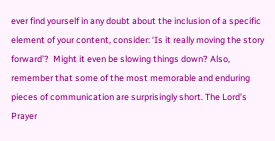ever find yourself in any doubt about the inclusion of a specific element of your content, consider: ‘Is it really moving the story forward’?  Might it even be slowing things down? Also, remember that some of the most memorable and enduring pieces of communication are surprisingly short. The Lord’s Prayer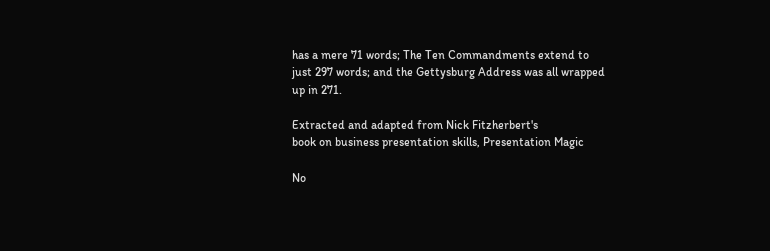has a mere 71 words; The Ten Commandments extend to just 297 words; and the Gettysburg Address was all wrapped up in 271.

Extracted and adapted from Nick Fitzherbert's
book on business presentation skills, Presentation Magic

No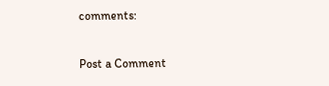comments:

Post a Comment